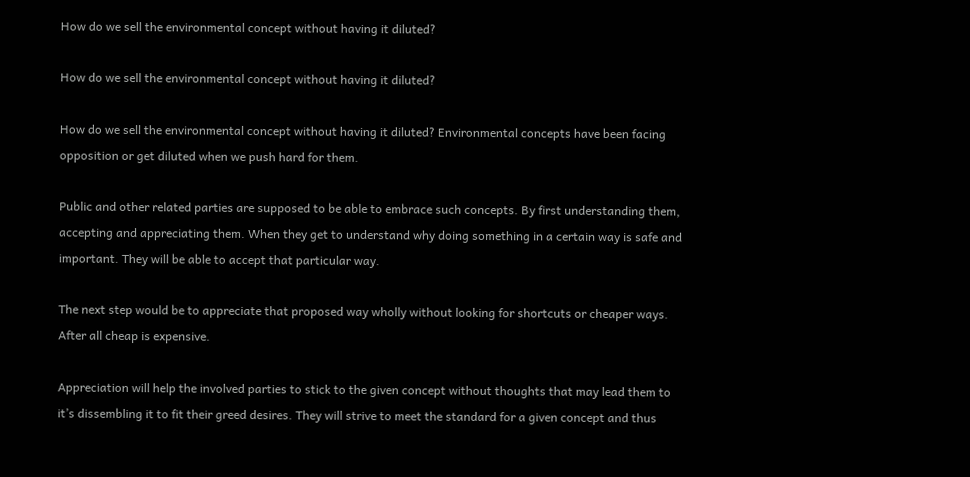How do we sell the environmental concept without having it diluted?

How do we sell the environmental concept without having it diluted?

How do we sell the environmental concept without having it diluted? Environmental concepts have been facing opposition or get diluted when we push hard for them.

Public and other related parties are supposed to be able to embrace such concepts. By first understanding them, accepting and appreciating them. When they get to understand why doing something in a certain way is safe and important. They will be able to accept that particular way.

The next step would be to appreciate that proposed way wholly without looking for shortcuts or cheaper ways. After all cheap is expensive.

Appreciation will help the involved parties to stick to the given concept without thoughts that may lead them to it’s dissembling it to fit their greed desires. They will strive to meet the standard for a given concept and thus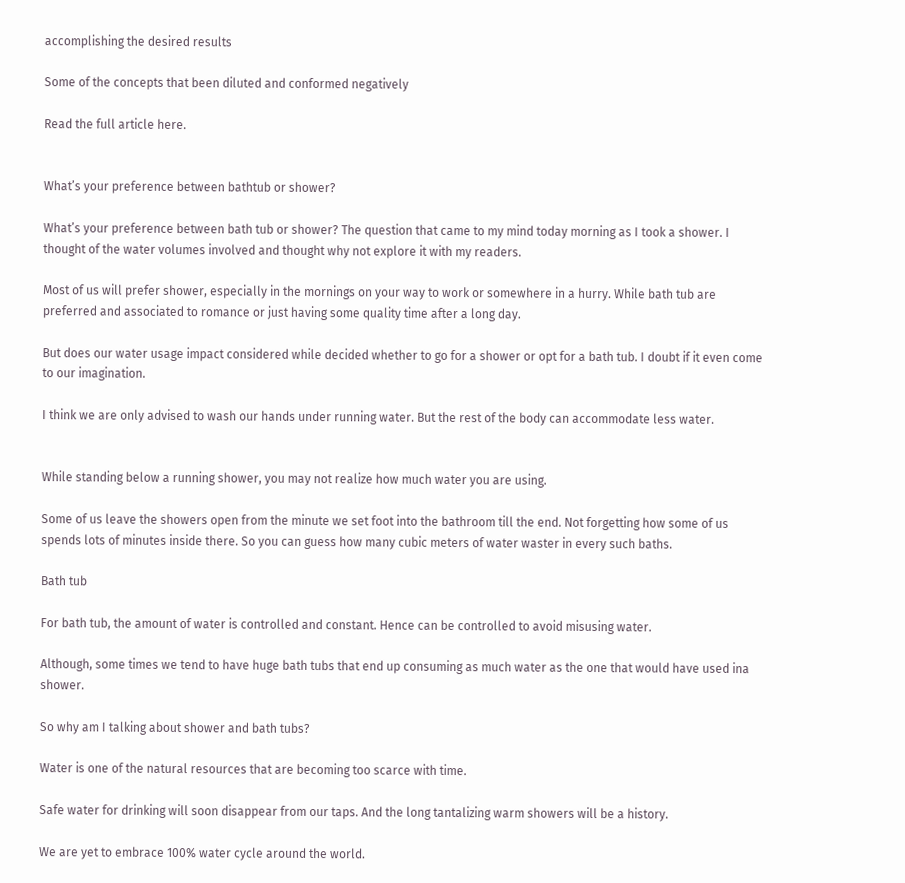accomplishing the desired results

Some of the concepts that been diluted and conformed negatively

Read the full article here.


What’s your preference between bathtub or shower?

What’s your preference between bath tub or shower? The question that came to my mind today morning as I took a shower. I thought of the water volumes involved and thought why not explore it with my readers.

Most of us will prefer shower, especially in the mornings on your way to work or somewhere in a hurry. While bath tub are preferred and associated to romance or just having some quality time after a long day.

But does our water usage impact considered while decided whether to go for a shower or opt for a bath tub. I doubt if it even come to our imagination.

I think we are only advised to wash our hands under running water. But the rest of the body can accommodate less water.


While standing below a running shower, you may not realize how much water you are using.

Some of us leave the showers open from the minute we set foot into the bathroom till the end. Not forgetting how some of us spends lots of minutes inside there. So you can guess how many cubic meters of water waster in every such baths.

Bath tub

For bath tub, the amount of water is controlled and constant. Hence can be controlled to avoid misusing water.

Although, some times we tend to have huge bath tubs that end up consuming as much water as the one that would have used ina shower.

So why am I talking about shower and bath tubs?

Water is one of the natural resources that are becoming too scarce with time.

Safe water for drinking will soon disappear from our taps. And the long tantalizing warm showers will be a history.

We are yet to embrace 100% water cycle around the world.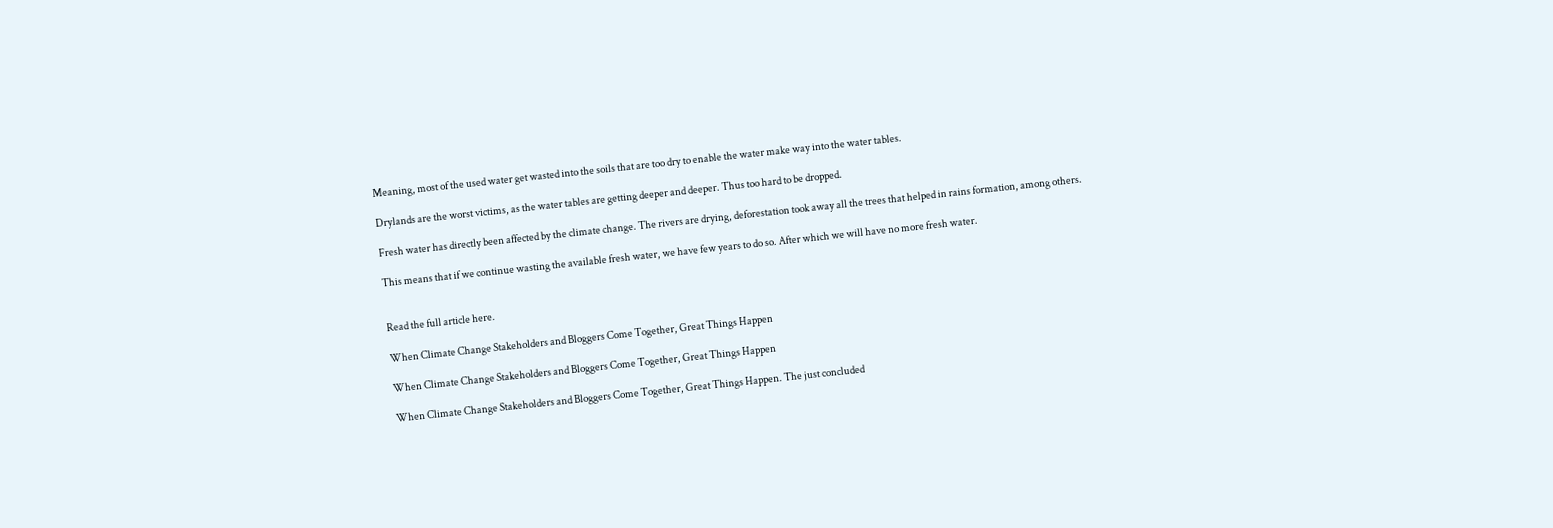Meaning, most of the used water get wasted into the soils that are too dry to enable the water make way into the water tables.

Drylands are the worst victims, as the water tables are getting deeper and deeper. Thus too hard to be dropped.

Fresh water has directly been affected by the climate change. The rivers are drying, deforestation took away all the trees that helped in rains formation, among others.

This means that if we continue wasting the available fresh water, we have few years to do so. After which we will have no more fresh water.


Read the full article here.

When Climate Change Stakeholders and Bloggers Come Together, Great Things Happen

When Climate Change Stakeholders and Bloggers Come Together, Great Things Happen

When Climate Change Stakeholders and Bloggers Come Together, Great Things Happen. The just concluded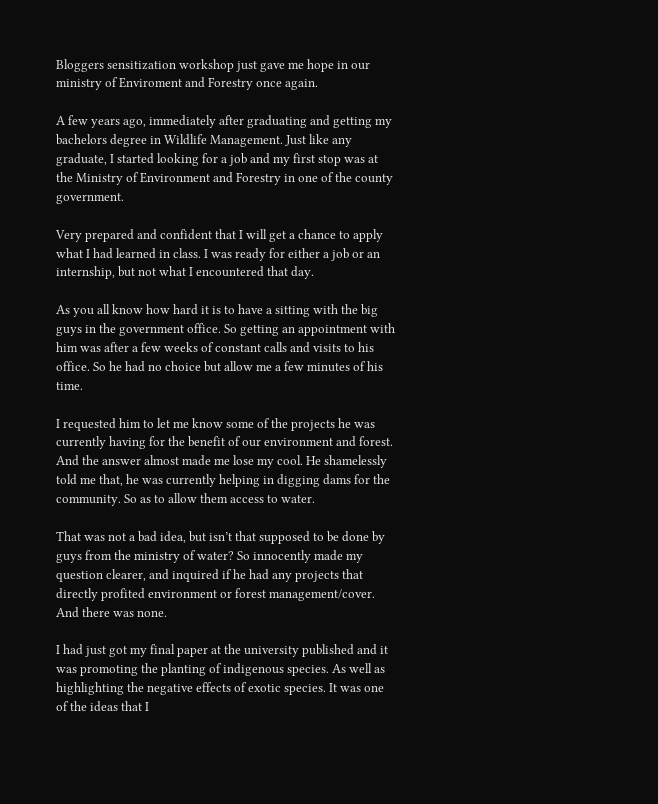Bloggers sensitization workshop just gave me hope in our ministry of Enviroment and Forestry once again.

A few years ago, immediately after graduating and getting my bachelors degree in Wildlife Management. Just like any graduate, I started looking for a job and my first stop was at the Ministry of Environment and Forestry in one of the county government.

Very prepared and confident that I will get a chance to apply what I had learned in class. I was ready for either a job or an internship, but not what I encountered that day.

As you all know how hard it is to have a sitting with the big guys in the government office. So getting an appointment with him was after a few weeks of constant calls and visits to his office. So he had no choice but allow me a few minutes of his time.

I requested him to let me know some of the projects he was currently having for the benefit of our environment and forest. And the answer almost made me lose my cool. He shamelessly told me that, he was currently helping in digging dams for the community. So as to allow them access to water.

That was not a bad idea, but isn’t that supposed to be done by guys from the ministry of water? So innocently made my question clearer, and inquired if he had any projects that directly profited environment or forest management/cover. And there was none.

I had just got my final paper at the university published and it was promoting the planting of indigenous species. As well as highlighting the negative effects of exotic species. It was one of the ideas that I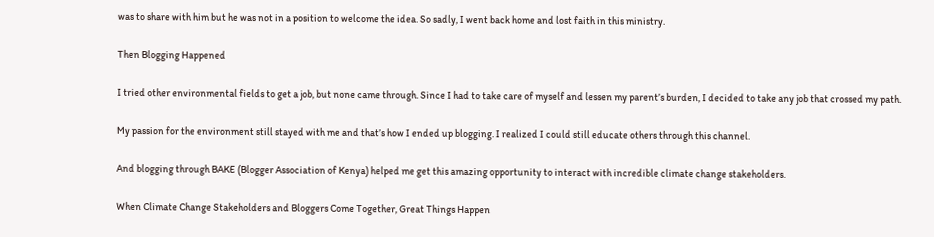was to share with him but he was not in a position to welcome the idea. So sadly, I went back home and lost faith in this ministry.

Then Blogging Happened

I tried other environmental fields to get a job, but none came through. Since I had to take care of myself and lessen my parent’s burden, I decided to take any job that crossed my path.

My passion for the environment still stayed with me and that’s how I ended up blogging. I realized I could still educate others through this channel.

And blogging through BAKE (Blogger Association of Kenya) helped me get this amazing opportunity to interact with incredible climate change stakeholders.

When Climate Change Stakeholders and Bloggers Come Together, Great Things Happen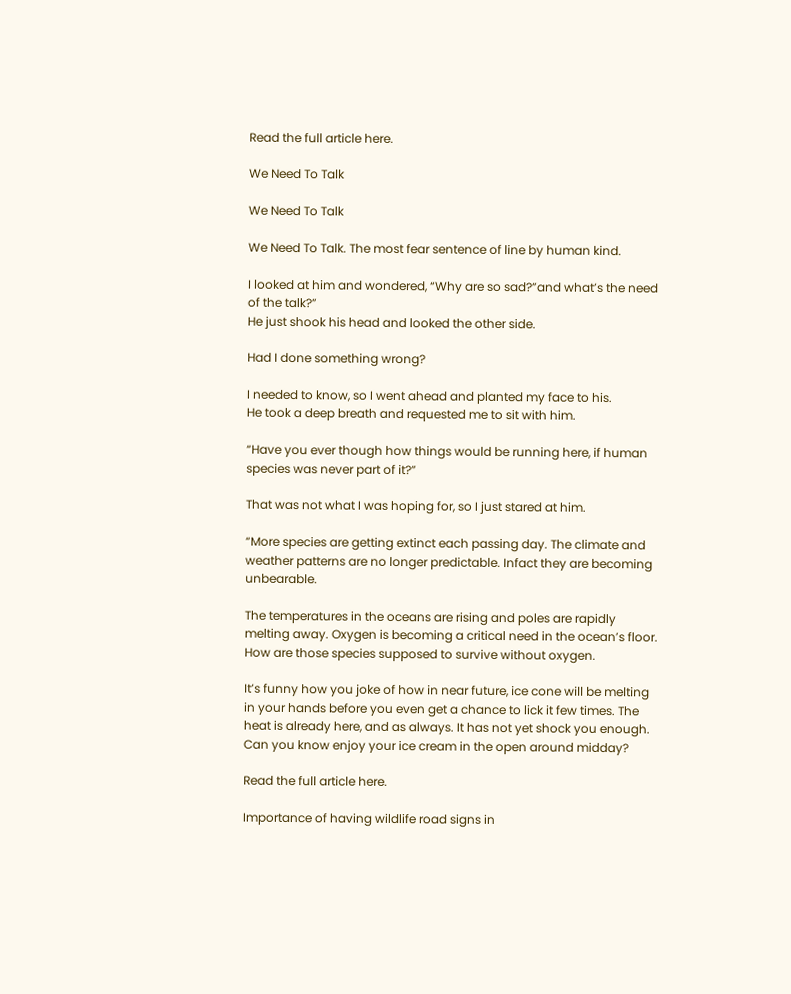Read the full article here.

We Need To Talk

We Need To Talk

We Need To Talk. The most fear sentence of line by human kind.

I looked at him and wondered, “Why are so sad?”and what’s the need of the talk?”
He just shook his head and looked the other side.

Had I done something wrong?

I needed to know, so I went ahead and planted my face to his.
He took a deep breath and requested me to sit with him.

“Have you ever though how things would be running here, if human species was never part of it?”

That was not what I was hoping for, so I just stared at him.

“More species are getting extinct each passing day. The climate and weather patterns are no longer predictable. Infact they are becoming unbearable.

The temperatures in the oceans are rising and poles are rapidly melting away. Oxygen is becoming a critical need in the ocean’s floor. How are those species supposed to survive without oxygen.

It’s funny how you joke of how in near future, ice cone will be melting in your hands before you even get a chance to lick it few times. The heat is already here, and as always. It has not yet shock you enough. Can you know enjoy your ice cream in the open around midday?

Read the full article here.

Importance of having wildlife road signs in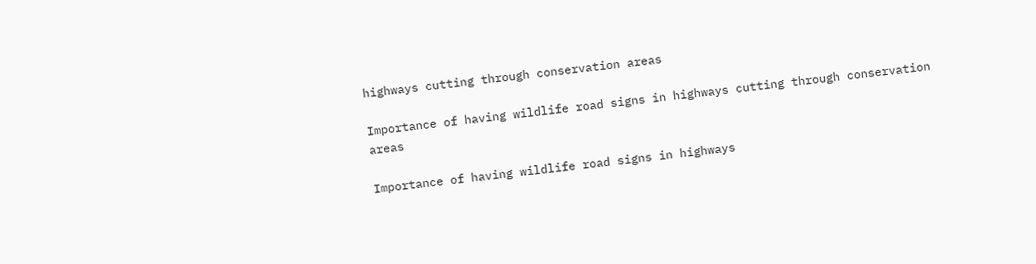highways cutting through conservation areas

Importance of having wildlife road signs in highways cutting through conservation areas

Importance of having wildlife road signs in highways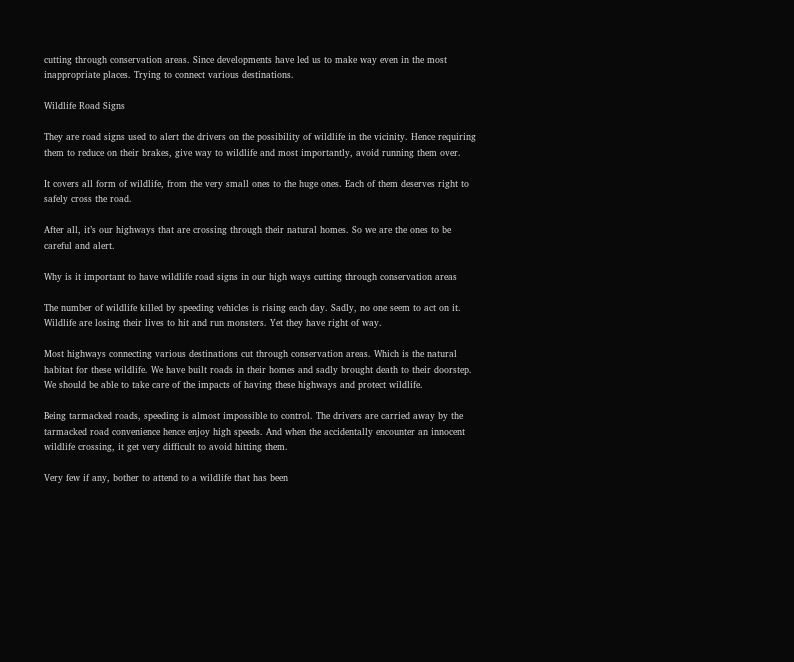cutting through conservation areas. Since developments have led us to make way even in the most inappropriate places. Trying to connect various destinations.

Wildlife Road Signs

They are road signs used to alert the drivers on the possibility of wildlife in the vicinity. Hence requiring them to reduce on their brakes, give way to wildlife and most importantly, avoid running them over.

It covers all form of wildlife, from the very small ones to the huge ones. Each of them deserves right to safely cross the road.

After all, it’s our highways that are crossing through their natural homes. So we are the ones to be careful and alert.

Why is it important to have wildlife road signs in our high ways cutting through conservation areas

The number of wildlife killed by speeding vehicles is rising each day. Sadly, no one seem to act on it. Wildlife are losing their lives to hit and run monsters. Yet they have right of way.

Most highways connecting various destinations cut through conservation areas. Which is the natural habitat for these wildlife. We have built roads in their homes and sadly brought death to their doorstep. We should be able to take care of the impacts of having these highways and protect wildlife.

Being tarmacked roads, speeding is almost impossible to control. The drivers are carried away by the tarmacked road convenience hence enjoy high speeds. And when the accidentally encounter an innocent wildlife crossing, it get very difficult to avoid hitting them.

Very few if any, bother to attend to a wildlife that has been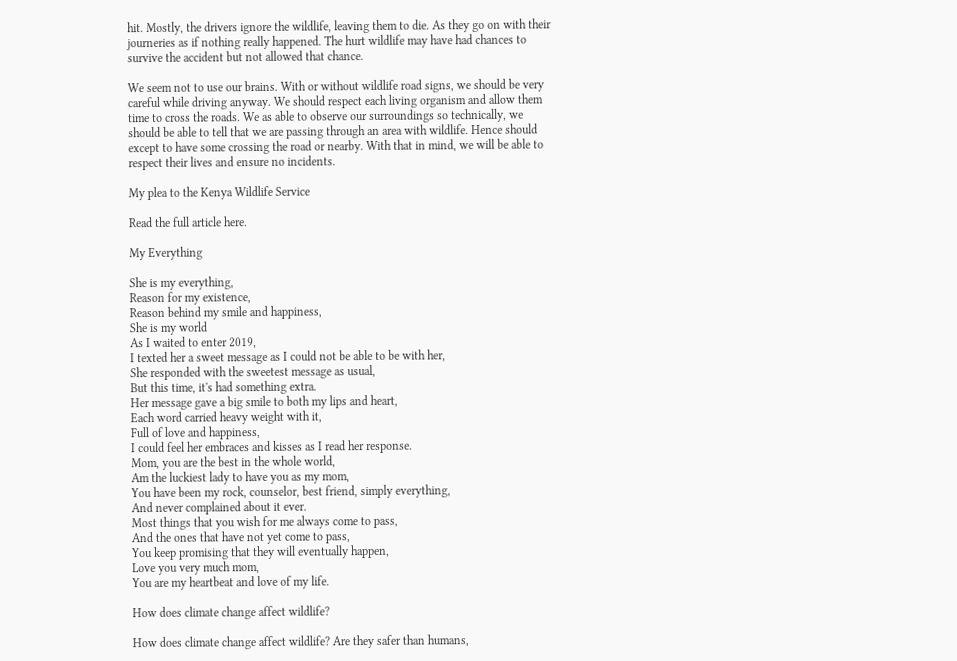hit. Mostly, the drivers ignore the wildlife, leaving them to die. As they go on with their journeries as if nothing really happened. The hurt wildlife may have had chances to survive the accident but not allowed that chance.

We seem not to use our brains. With or without wildlife road signs, we should be very careful while driving anyway. We should respect each living organism and allow them time to cross the roads. We as able to observe our surroundings so technically, we should be able to tell that we are passing through an area with wildlife. Hence should except to have some crossing the road or nearby. With that in mind, we will be able to respect their lives and ensure no incidents.

My plea to the Kenya Wildlife Service

Read the full article here.

My Everything

She is my everything,
Reason for my existence,
Reason behind my smile and happiness,
She is my world
As I waited to enter 2019,
I texted her a sweet message as I could not be able to be with her,
She responded with the sweetest message as usual,
But this time, it's had something extra.
Her message gave a big smile to both my lips and heart,
Each word carried heavy weight with it,
Full of love and happiness,
I could feel her embraces and kisses as I read her response.
Mom, you are the best in the whole world,
Am the luckiest lady to have you as my mom,
You have been my rock, counselor, best friend, simply everything,
And never complained about it ever.
Most things that you wish for me always come to pass,
And the ones that have not yet come to pass,
You keep promising that they will eventually happen,
Love you very much mom,
You are my heartbeat and love of my life.

How does climate change affect wildlife?

How does climate change affect wildlife? Are they safer than humans,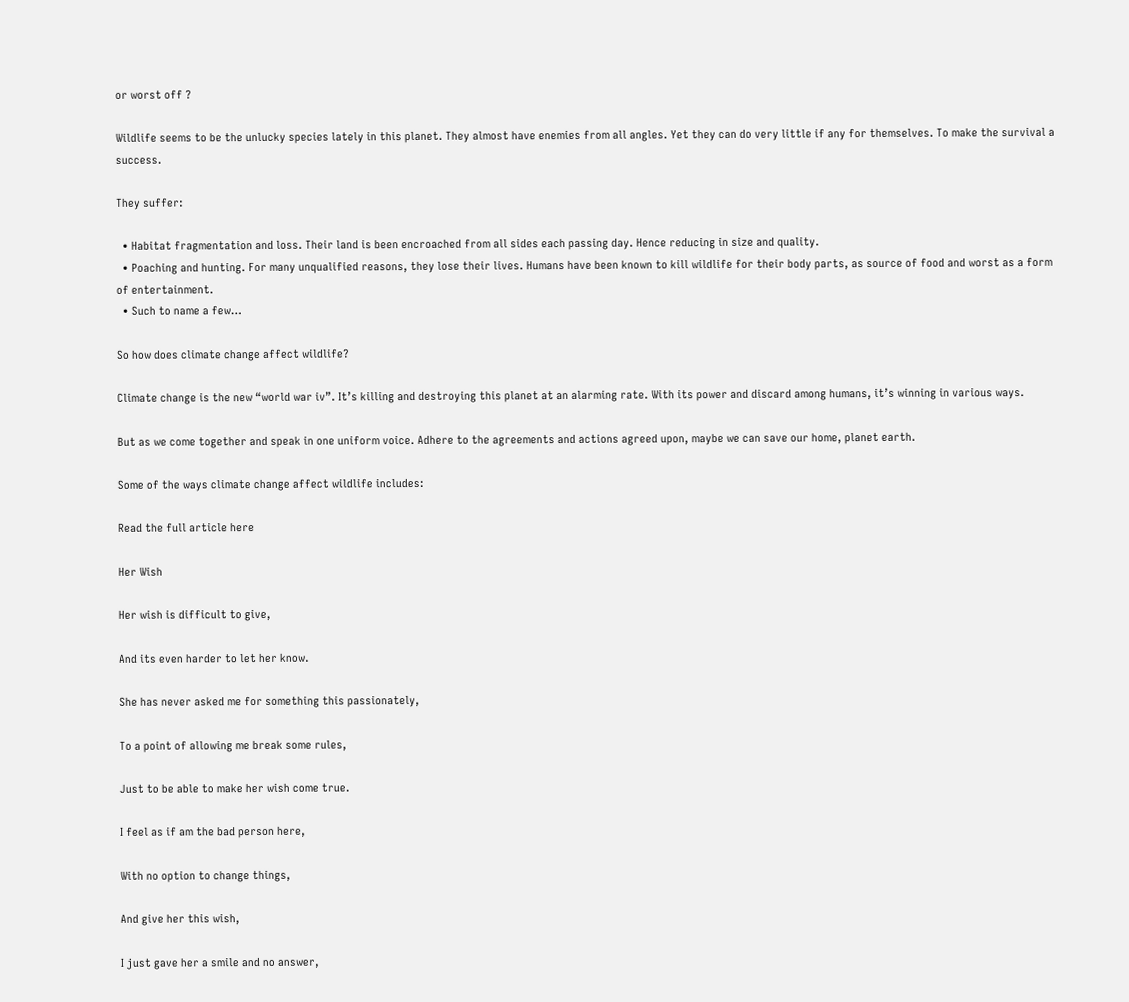or worst off ?

Wildlife seems to be the unlucky species lately in this planet. They almost have enemies from all angles. Yet they can do very little if any for themselves. To make the survival a success.

They suffer:

  • Habitat fragmentation and loss. Their land is been encroached from all sides each passing day. Hence reducing in size and quality.
  • Poaching and hunting. For many unqualified reasons, they lose their lives. Humans have been known to kill wildlife for their body parts, as source of food and worst as a form of entertainment.
  • Such to name a few…

So how does climate change affect wildlife?

Climate change is the new “world war iv”. It’s killing and destroying this planet at an alarming rate. With its power and discard among humans, it’s winning in various ways.

But as we come together and speak in one uniform voice. Adhere to the agreements and actions agreed upon, maybe we can save our home, planet earth.

Some of the ways climate change affect wildlife includes:

Read the full article here

Her Wish

Her wish is difficult to give,

And its even harder to let her know.

She has never asked me for something this passionately,

To a point of allowing me break some rules,

Just to be able to make her wish come true.

I feel as if am the bad person here,

With no option to change things,

And give her this wish,

I just gave her a smile and no answer,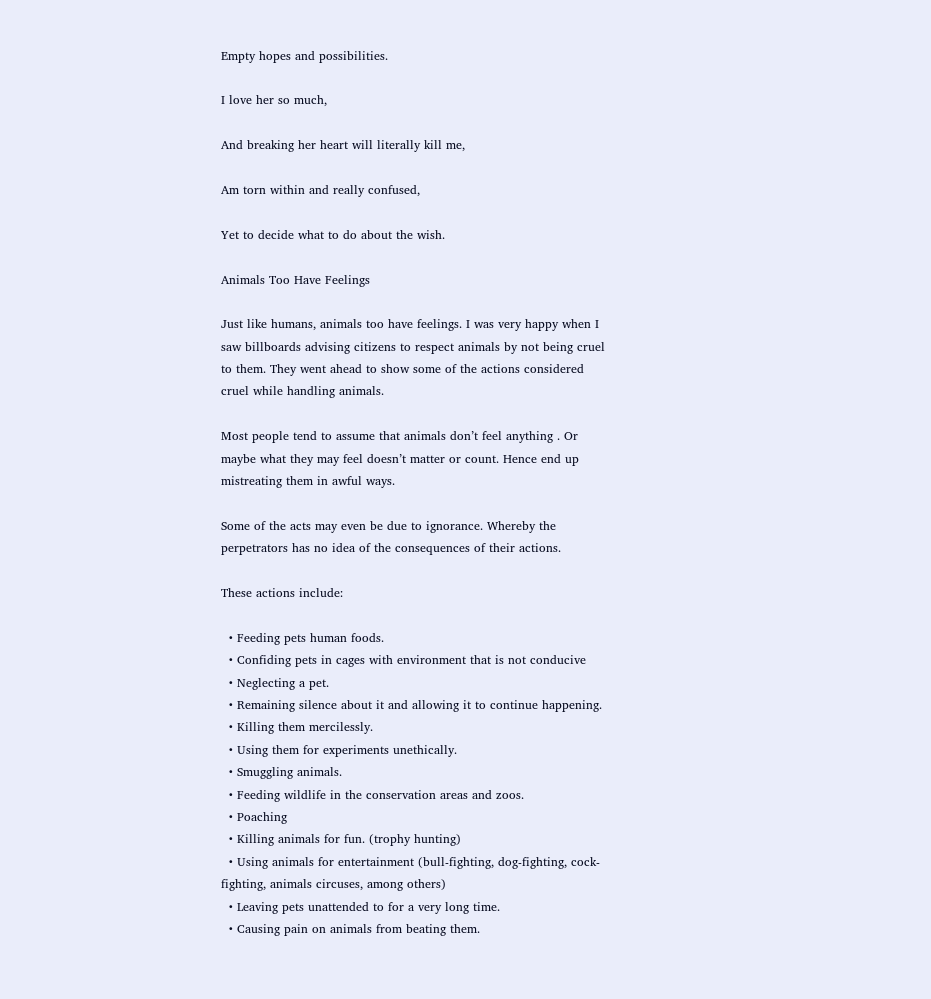Empty hopes and possibilities.

I love her so much,

And breaking her heart will literally kill me,

Am torn within and really confused,

Yet to decide what to do about the wish.

Animals Too Have Feelings

Just like humans, animals too have feelings. I was very happy when I saw billboards advising citizens to respect animals by not being cruel to them. They went ahead to show some of the actions considered cruel while handling animals.

Most people tend to assume that animals don’t feel anything . Or maybe what they may feel doesn’t matter or count. Hence end up mistreating them in awful ways.

Some of the acts may even be due to ignorance. Whereby the perpetrators has no idea of the consequences of their actions.

These actions include:

  • Feeding pets human foods.
  • Confiding pets in cages with environment that is not conducive
  • Neglecting a pet.
  • Remaining silence about it and allowing it to continue happening.
  • Killing them mercilessly.
  • Using them for experiments unethically.
  • Smuggling animals.
  • Feeding wildlife in the conservation areas and zoos.
  • Poaching
  • Killing animals for fun. (trophy hunting)
  • Using animals for entertainment (bull-fighting, dog-fighting, cock-fighting, animals circuses, among others)
  • Leaving pets unattended to for a very long time.
  • Causing pain on animals from beating them.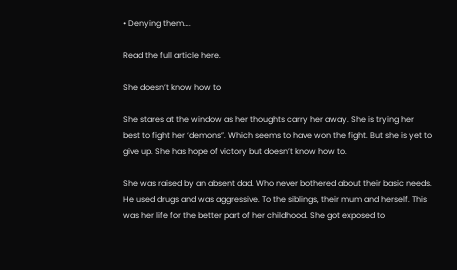• Denying them….

Read the full article here.

She doesn’t know how to

She stares at the window as her thoughts carry her away. She is trying her best to fight her ‘demons”. Which seems to have won the fight. But she is yet to give up. She has hope of victory but doesn’t know how to.

She was raised by an absent dad. Who never bothered about their basic needs. He used drugs and was aggressive. To the siblings, their mum and herself. This was her life for the better part of her childhood. She got exposed to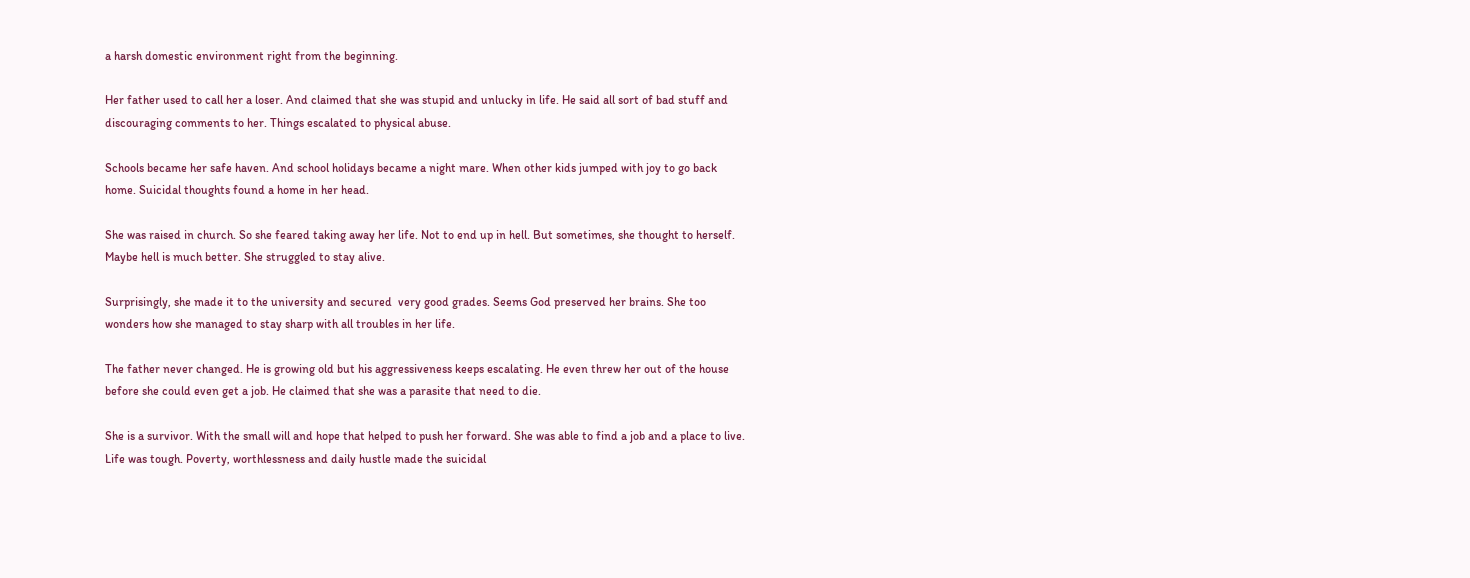a harsh domestic environment right from the beginning.

Her father used to call her a loser. And claimed that she was stupid and unlucky in life. He said all sort of bad stuff and discouraging comments to her. Things escalated to physical abuse.

Schools became her safe haven. And school holidays became a night mare. When other kids jumped with joy to go back home. Suicidal thoughts found a home in her head.

She was raised in church. So she feared taking away her life. Not to end up in hell. But sometimes, she thought to herself. Maybe hell is much better. She struggled to stay alive.

Surprisingly, she made it to the university and secured  very good grades. Seems God preserved her brains. She too wonders how she managed to stay sharp with all troubles in her life.

The father never changed. He is growing old but his aggressiveness keeps escalating. He even threw her out of the house before she could even get a job. He claimed that she was a parasite that need to die.

She is a survivor. With the small will and hope that helped to push her forward. She was able to find a job and a place to live. Life was tough. Poverty, worthlessness and daily hustle made the suicidal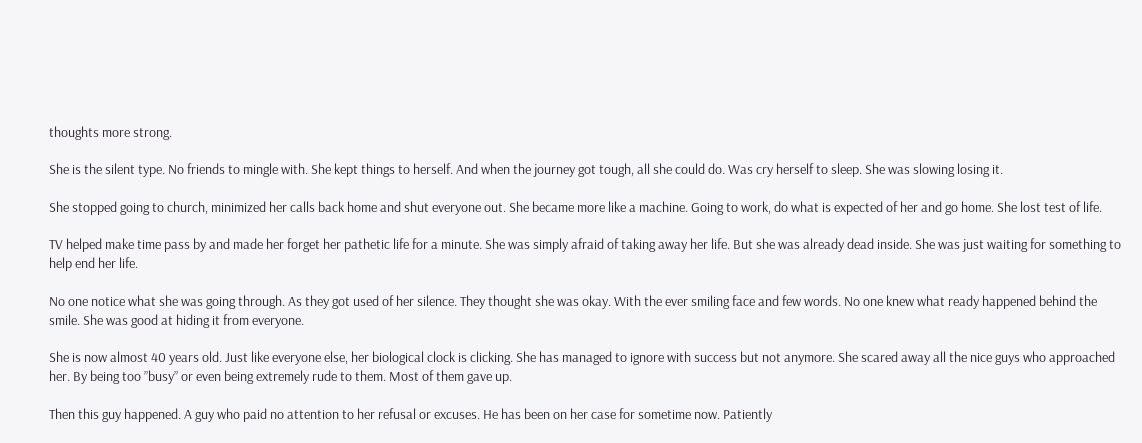thoughts more strong.

She is the silent type. No friends to mingle with. She kept things to herself. And when the journey got tough, all she could do. Was cry herself to sleep. She was slowing losing it.

She stopped going to church, minimized her calls back home and shut everyone out. She became more like a machine. Going to work, do what is expected of her and go home. She lost test of life.

TV helped make time pass by and made her forget her pathetic life for a minute. She was simply afraid of taking away her life. But she was already dead inside. She was just waiting for something to help end her life.

No one notice what she was going through. As they got used of her silence. They thought she was okay. With the ever smiling face and few words. No one knew what ready happened behind the smile. She was good at hiding it from everyone.

She is now almost 40 years old. Just like everyone else, her biological clock is clicking. She has managed to ignore with success but not anymore. She scared away all the nice guys who approached her. By being too ”busy” or even being extremely rude to them. Most of them gave up.

Then this guy happened. A guy who paid no attention to her refusal or excuses. He has been on her case for sometime now. Patiently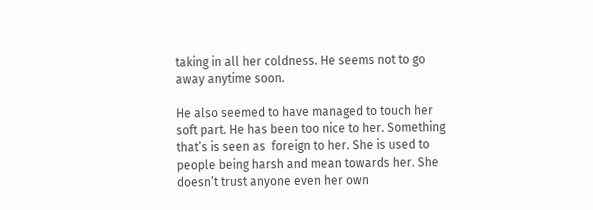taking in all her coldness. He seems not to go away anytime soon.

He also seemed to have managed to touch her soft part. He has been too nice to her. Something that’s is seen as  foreign to her. She is used to people being harsh and mean towards her. She doesn’t trust anyone even her own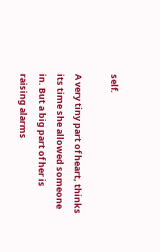self.

A very tiny part of heart, thinks its time she allowed someone in. But a big part of her is raising alarms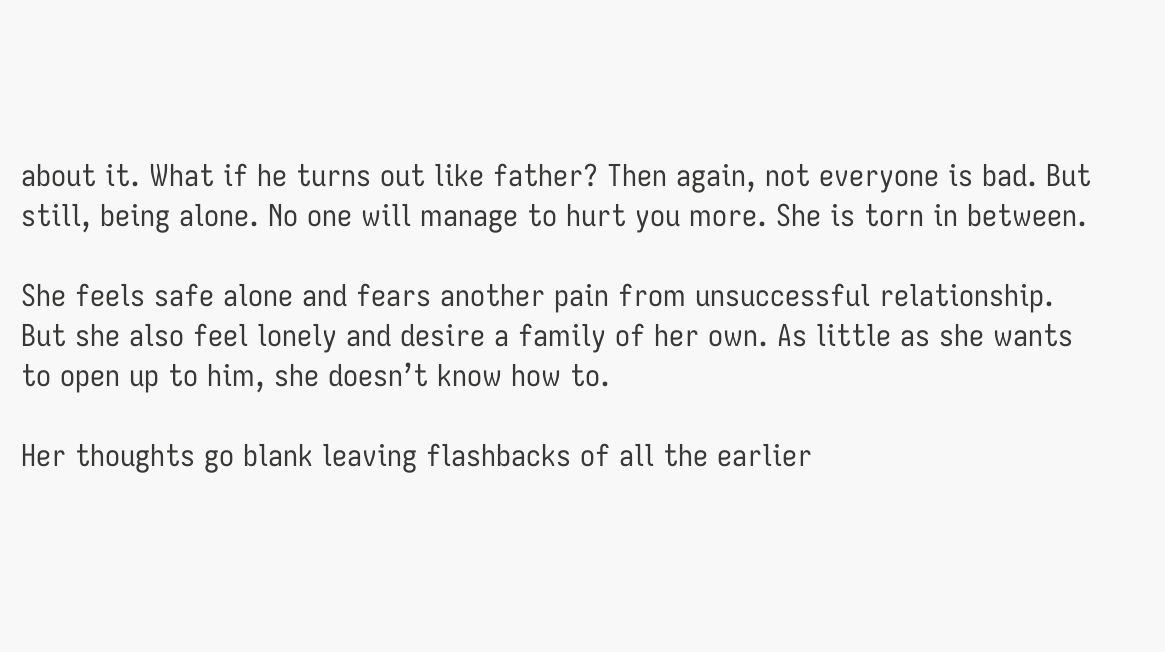about it. What if he turns out like father? Then again, not everyone is bad. But still, being alone. No one will manage to hurt you more. She is torn in between.

She feels safe alone and fears another pain from unsuccessful relationship. But she also feel lonely and desire a family of her own. As little as she wants to open up to him, she doesn’t know how to.

Her thoughts go blank leaving flashbacks of all the earlier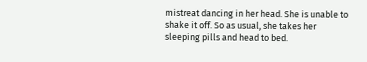mistreat dancing in her head. She is unable to shake it off. So as usual, she takes her sleeping pills and head to bed.